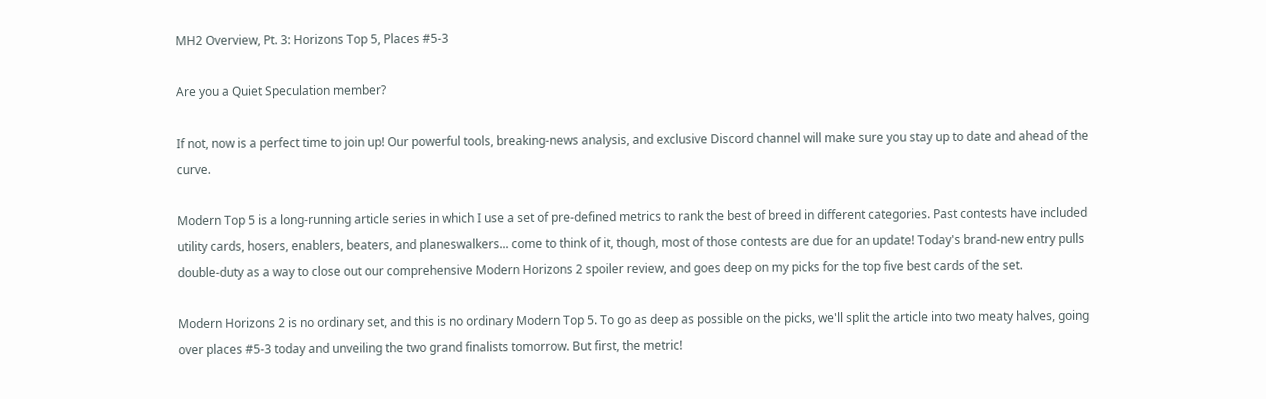MH2 Overview, Pt. 3: Horizons Top 5, Places #5-3

Are you a Quiet Speculation member?

If not, now is a perfect time to join up! Our powerful tools, breaking-news analysis, and exclusive Discord channel will make sure you stay up to date and ahead of the curve.

Modern Top 5 is a long-running article series in which I use a set of pre-defined metrics to rank the best of breed in different categories. Past contests have included utility cards, hosers, enablers, beaters, and planeswalkers... come to think of it, though, most of those contests are due for an update! Today's brand-new entry pulls double-duty as a way to close out our comprehensive Modern Horizons 2 spoiler review, and goes deep on my picks for the top five best cards of the set.

Modern Horizons 2 is no ordinary set, and this is no ordinary Modern Top 5. To go as deep as possible on the picks, we'll split the article into two meaty halves, going over places #5-3 today and unveiling the two grand finalists tomorrow. But first, the metric!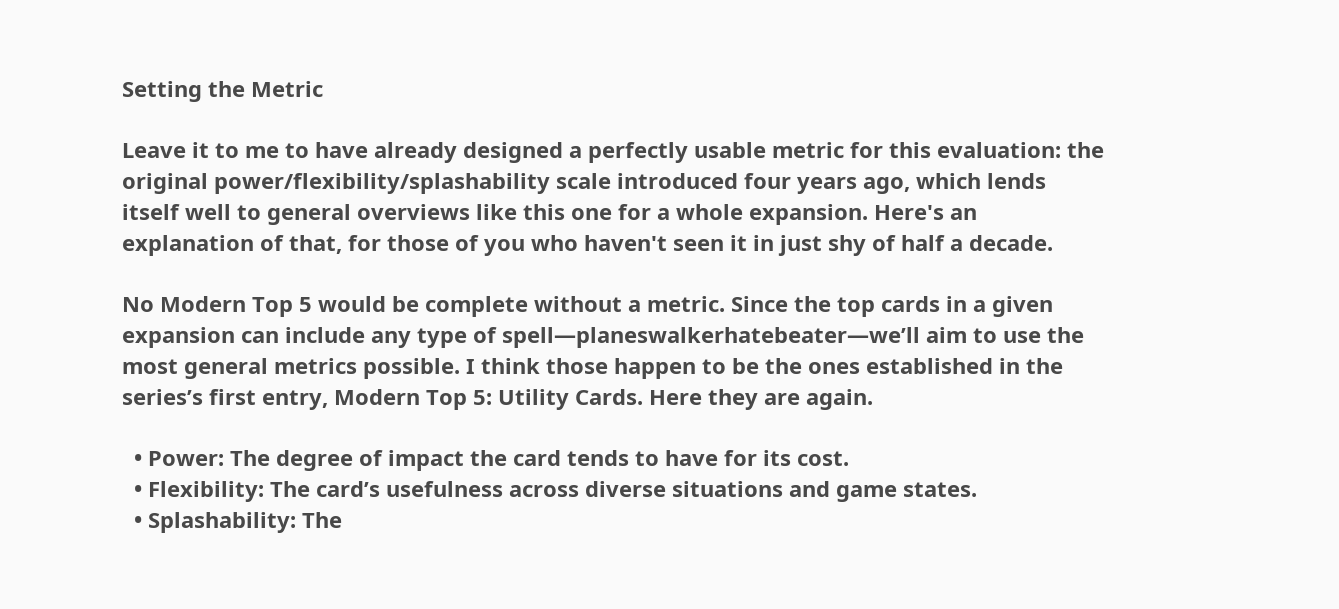Setting the Metric

Leave it to me to have already designed a perfectly usable metric for this evaluation: the original power/flexibility/splashability scale introduced four years ago, which lends itself well to general overviews like this one for a whole expansion. Here's an explanation of that, for those of you who haven't seen it in just shy of half a decade.

No Modern Top 5 would be complete without a metric. Since the top cards in a given expansion can include any type of spell—planeswalkerhatebeater—we’ll aim to use the most general metrics possible. I think those happen to be the ones established in the series’s first entry, Modern Top 5: Utility Cards. Here they are again.

  • Power: The degree of impact the card tends to have for its cost.
  • Flexibility: The card’s usefulness across diverse situations and game states.
  • Splashability: The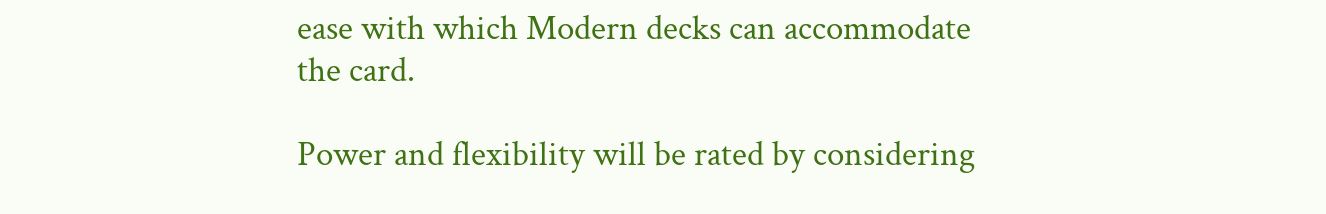ease with which Modern decks can accommodate the card.

Power and flexibility will be rated by considering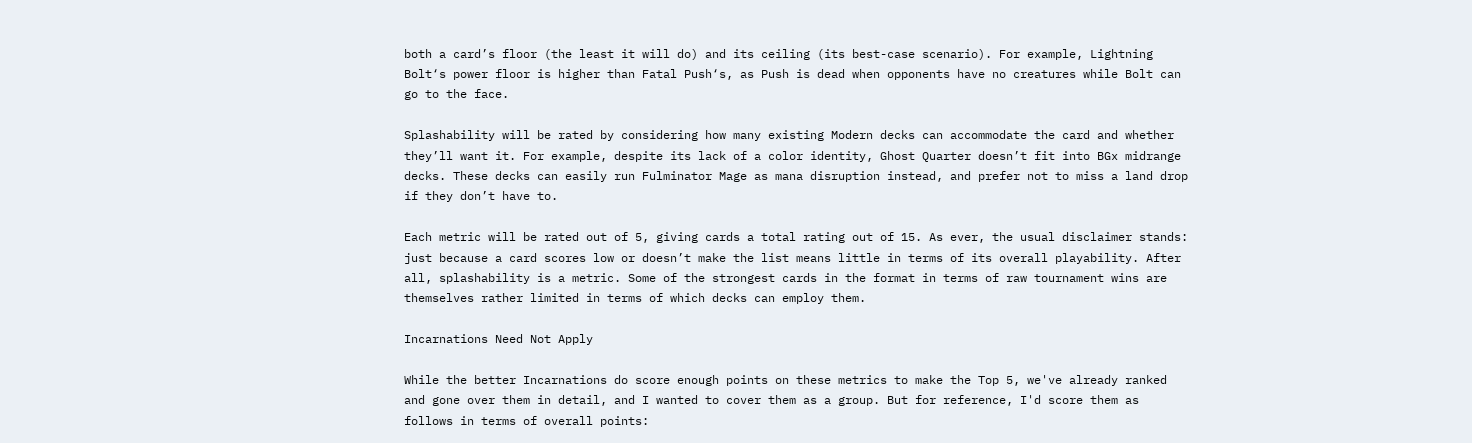both a card’s floor (the least it will do) and its ceiling (its best-case scenario). For example, Lightning Bolt‘s power floor is higher than Fatal Push‘s, as Push is dead when opponents have no creatures while Bolt can go to the face.

Splashability will be rated by considering how many existing Modern decks can accommodate the card and whether they’ll want it. For example, despite its lack of a color identity, Ghost Quarter doesn’t fit into BGx midrange decks. These decks can easily run Fulminator Mage as mana disruption instead, and prefer not to miss a land drop if they don’t have to.

Each metric will be rated out of 5, giving cards a total rating out of 15. As ever, the usual disclaimer stands: just because a card scores low or doesn’t make the list means little in terms of its overall playability. After all, splashability is a metric. Some of the strongest cards in the format in terms of raw tournament wins are themselves rather limited in terms of which decks can employ them.

Incarnations Need Not Apply

While the better Incarnations do score enough points on these metrics to make the Top 5, we've already ranked and gone over them in detail, and I wanted to cover them as a group. But for reference, I'd score them as follows in terms of overall points: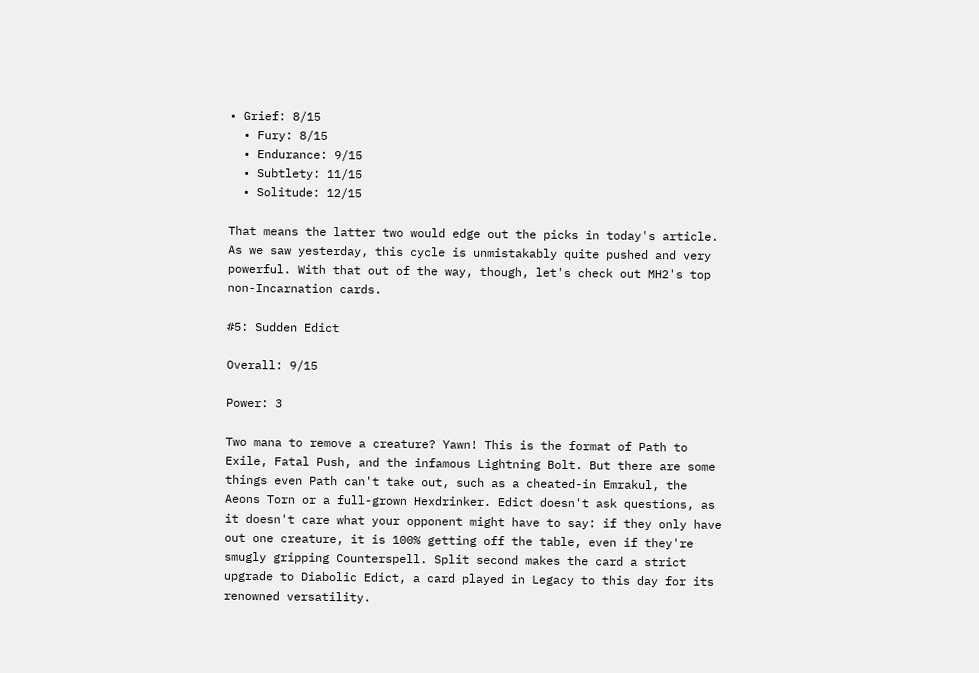• Grief: 8/15
  • Fury: 8/15
  • Endurance: 9/15
  • Subtlety: 11/15
  • Solitude: 12/15

That means the latter two would edge out the picks in today's article. As we saw yesterday, this cycle is unmistakably quite pushed and very powerful. With that out of the way, though, let's check out MH2's top non-Incarnation cards.

#5: Sudden Edict

Overall: 9/15

Power: 3

Two mana to remove a creature? Yawn! This is the format of Path to Exile, Fatal Push, and the infamous Lightning Bolt. But there are some things even Path can't take out, such as a cheated-in Emrakul, the Aeons Torn or a full-grown Hexdrinker. Edict doesn't ask questions, as it doesn't care what your opponent might have to say: if they only have out one creature, it is 100% getting off the table, even if they're smugly gripping Counterspell. Split second makes the card a strict upgrade to Diabolic Edict, a card played in Legacy to this day for its renowned versatility.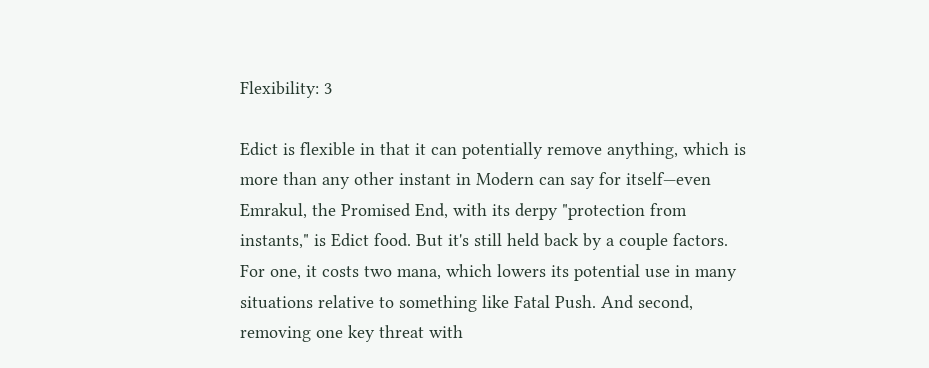Flexibility: 3

Edict is flexible in that it can potentially remove anything, which is more than any other instant in Modern can say for itself—even Emrakul, the Promised End, with its derpy "protection from instants," is Edict food. But it's still held back by a couple factors. For one, it costs two mana, which lowers its potential use in many situations relative to something like Fatal Push. And second, removing one key threat with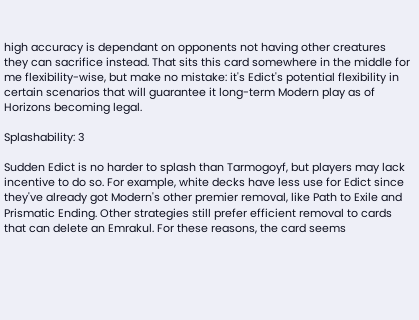high accuracy is dependant on opponents not having other creatures they can sacrifice instead. That sits this card somewhere in the middle for me flexibility-wise, but make no mistake: it's Edict's potential flexibility in certain scenarios that will guarantee it long-term Modern play as of Horizons becoming legal.

Splashability: 3

Sudden Edict is no harder to splash than Tarmogoyf, but players may lack incentive to do so. For example, white decks have less use for Edict since they've already got Modern's other premier removal, like Path to Exile and Prismatic Ending. Other strategies still prefer efficient removal to cards that can delete an Emrakul. For these reasons, the card seems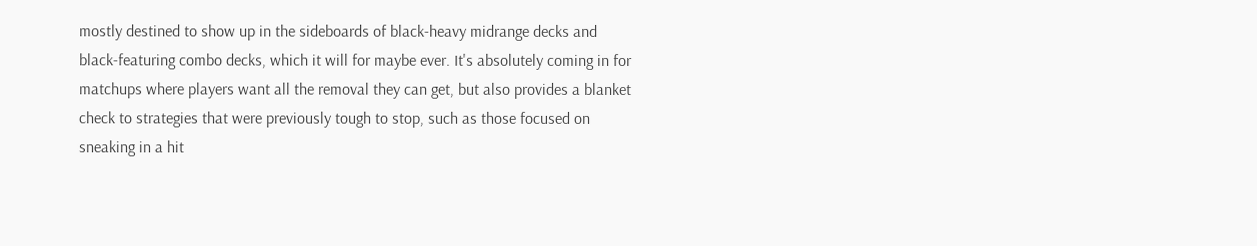mostly destined to show up in the sideboards of black-heavy midrange decks and black-featuring combo decks, which it will for maybe ever. It's absolutely coming in for matchups where players want all the removal they can get, but also provides a blanket check to strategies that were previously tough to stop, such as those focused on sneaking in a hit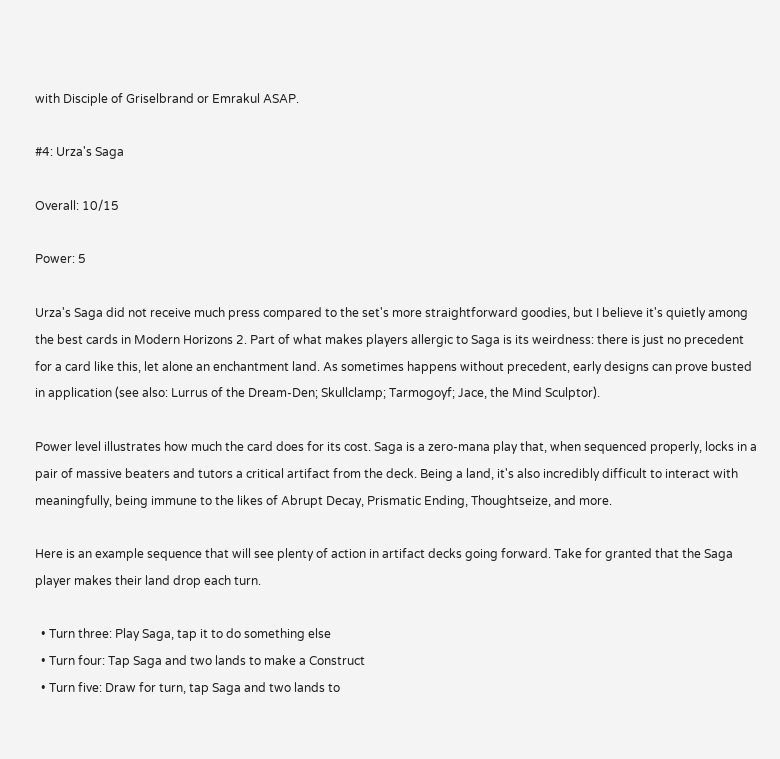with Disciple of Griselbrand or Emrakul ASAP.

#4: Urza's Saga

Overall: 10/15

Power: 5

Urza's Saga did not receive much press compared to the set's more straightforward goodies, but I believe it's quietly among the best cards in Modern Horizons 2. Part of what makes players allergic to Saga is its weirdness: there is just no precedent for a card like this, let alone an enchantment land. As sometimes happens without precedent, early designs can prove busted in application (see also: Lurrus of the Dream-Den; Skullclamp; Tarmogoyf; Jace, the Mind Sculptor).

Power level illustrates how much the card does for its cost. Saga is a zero-mana play that, when sequenced properly, locks in a pair of massive beaters and tutors a critical artifact from the deck. Being a land, it's also incredibly difficult to interact with meaningfully, being immune to the likes of Abrupt Decay, Prismatic Ending, Thoughtseize, and more.

Here is an example sequence that will see plenty of action in artifact decks going forward. Take for granted that the Saga player makes their land drop each turn.

  • Turn three: Play Saga, tap it to do something else
  • Turn four: Tap Saga and two lands to make a Construct
  • Turn five: Draw for turn, tap Saga and two lands to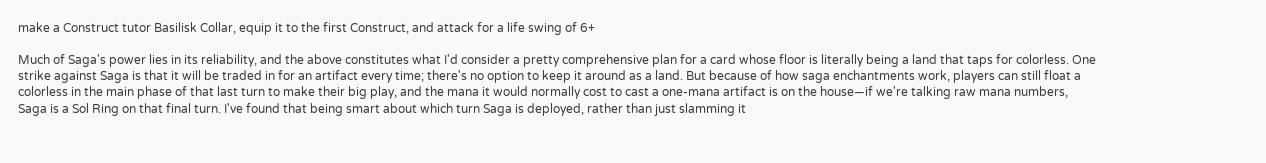make a Construct tutor Basilisk Collar, equip it to the first Construct, and attack for a life swing of 6+

Much of Saga's power lies in its reliability, and the above constitutes what I'd consider a pretty comprehensive plan for a card whose floor is literally being a land that taps for colorless. One strike against Saga is that it will be traded in for an artifact every time; there's no option to keep it around as a land. But because of how saga enchantments work, players can still float a colorless in the main phase of that last turn to make their big play, and the mana it would normally cost to cast a one-mana artifact is on the house—if we're talking raw mana numbers, Saga is a Sol Ring on that final turn. I've found that being smart about which turn Saga is deployed, rather than just slamming it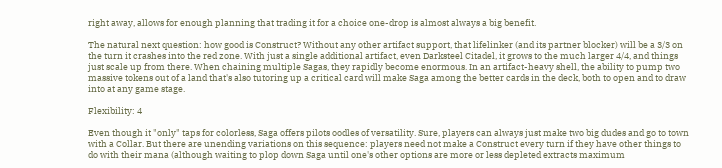right away, allows for enough planning that trading it for a choice one-drop is almost always a big benefit.

The natural next question: how good is Construct? Without any other artifact support, that lifelinker (and its partner blocker) will be a 3/3 on the turn it crashes into the red zone. With just a single additional artifact, even Darksteel Citadel, it grows to the much larger 4/4, and things just scale up from there. When chaining multiple Sagas, they rapidly become enormous. In an artifact-heavy shell, the ability to pump two massive tokens out of a land that's also tutoring up a critical card will make Saga among the better cards in the deck, both to open and to draw into at any game stage.

Flexibility: 4

Even though it "only" taps for colorless, Saga offers pilots oodles of versatility. Sure, players can always just make two big dudes and go to town with a Collar. But there are unending variations on this sequence: players need not make a Construct every turn if they have other things to do with their mana (although waiting to plop down Saga until one's other options are more or less depleted extracts maximum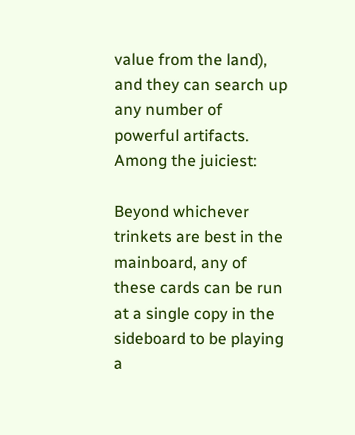value from the land), and they can search up any number of powerful artifacts. Among the juiciest:

Beyond whichever trinkets are best in the mainboard, any of these cards can be run at a single copy in the sideboard to be playing a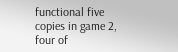functional five copies in game 2, four of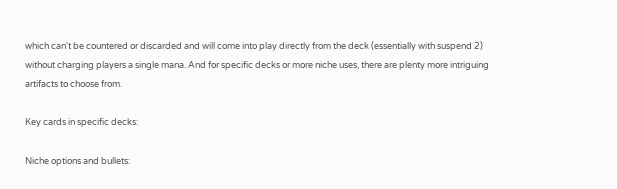which can't be countered or discarded and will come into play directly from the deck (essentially with suspend 2) without charging players a single mana. And for specific decks or more niche uses, there are plenty more intriguing artifacts to choose from.

Key cards in specific decks:

Niche options and bullets: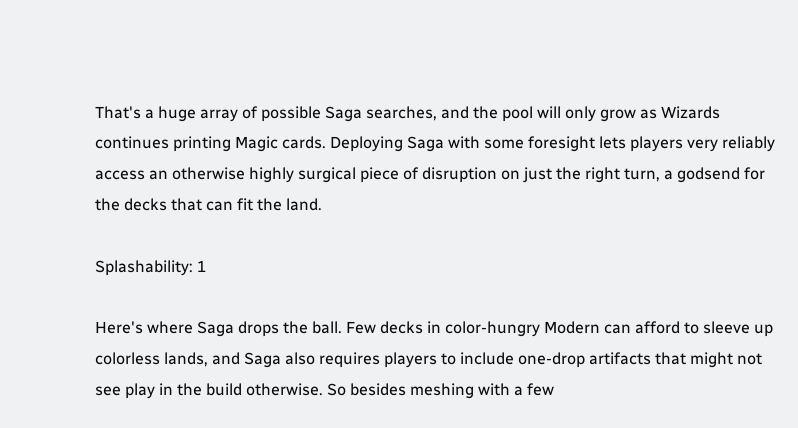That's a huge array of possible Saga searches, and the pool will only grow as Wizards continues printing Magic cards. Deploying Saga with some foresight lets players very reliably access an otherwise highly surgical piece of disruption on just the right turn, a godsend for the decks that can fit the land.

Splashability: 1

Here's where Saga drops the ball. Few decks in color-hungry Modern can afford to sleeve up colorless lands, and Saga also requires players to include one-drop artifacts that might not see play in the build otherwise. So besides meshing with a few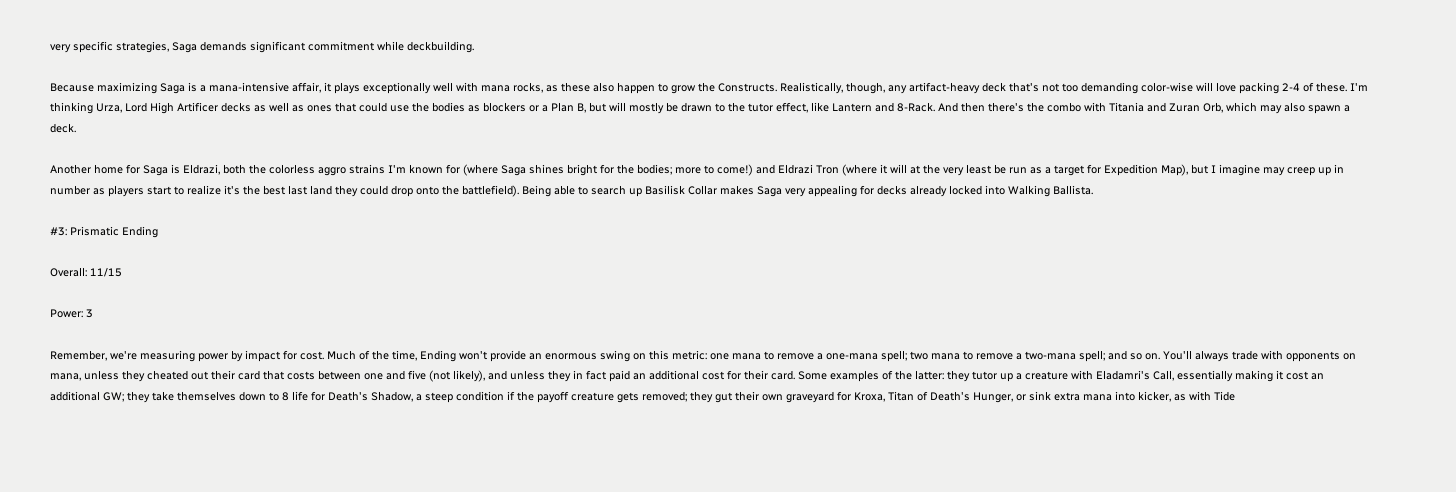very specific strategies, Saga demands significant commitment while deckbuilding.

Because maximizing Saga is a mana-intensive affair, it plays exceptionally well with mana rocks, as these also happen to grow the Constructs. Realistically, though, any artifact-heavy deck that's not too demanding color-wise will love packing 2-4 of these. I'm thinking Urza, Lord High Artificer decks as well as ones that could use the bodies as blockers or a Plan B, but will mostly be drawn to the tutor effect, like Lantern and 8-Rack. And then there's the combo with Titania and Zuran Orb, which may also spawn a deck.

Another home for Saga is Eldrazi, both the colorless aggro strains I'm known for (where Saga shines bright for the bodies; more to come!) and Eldrazi Tron (where it will at the very least be run as a target for Expedition Map), but I imagine may creep up in number as players start to realize it's the best last land they could drop onto the battlefield). Being able to search up Basilisk Collar makes Saga very appealing for decks already locked into Walking Ballista.

#3: Prismatic Ending

Overall: 11/15

Power: 3

Remember, we're measuring power by impact for cost. Much of the time, Ending won't provide an enormous swing on this metric: one mana to remove a one-mana spell; two mana to remove a two-mana spell; and so on. You'll always trade with opponents on mana, unless they cheated out their card that costs between one and five (not likely), and unless they in fact paid an additional cost for their card. Some examples of the latter: they tutor up a creature with Eladamri's Call, essentially making it cost an additional GW; they take themselves down to 8 life for Death's Shadow, a steep condition if the payoff creature gets removed; they gut their own graveyard for Kroxa, Titan of Death's Hunger, or sink extra mana into kicker, as with Tide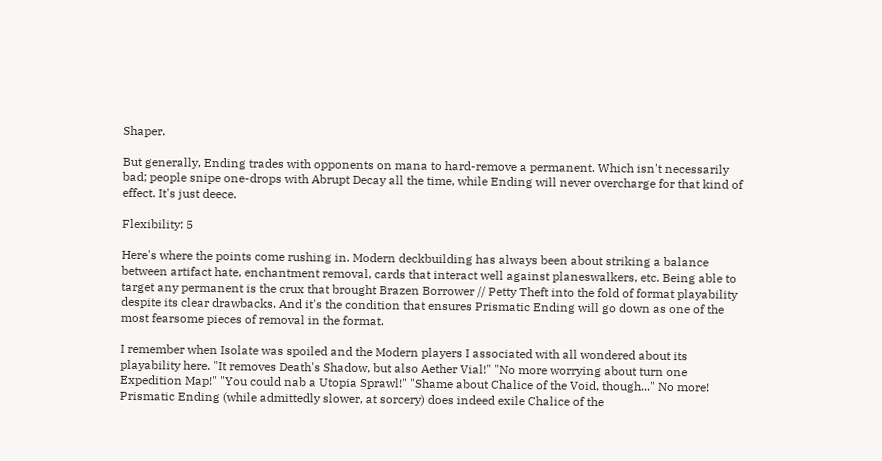Shaper.

But generally, Ending trades with opponents on mana to hard-remove a permanent. Which isn't necessarily bad; people snipe one-drops with Abrupt Decay all the time, while Ending will never overcharge for that kind of effect. It's just deece.

Flexibility: 5

Here's where the points come rushing in. Modern deckbuilding has always been about striking a balance between artifact hate, enchantment removal, cards that interact well against planeswalkers, etc. Being able to target any permanent is the crux that brought Brazen Borrower // Petty Theft into the fold of format playability despite its clear drawbacks. And it's the condition that ensures Prismatic Ending will go down as one of the most fearsome pieces of removal in the format.

I remember when Isolate was spoiled and the Modern players I associated with all wondered about its playability here. "It removes Death's Shadow, but also Aether Vial!" "No more worrying about turn one Expedition Map!" "You could nab a Utopia Sprawl!" "Shame about Chalice of the Void, though..." No more! Prismatic Ending (while admittedly slower, at sorcery) does indeed exile Chalice of the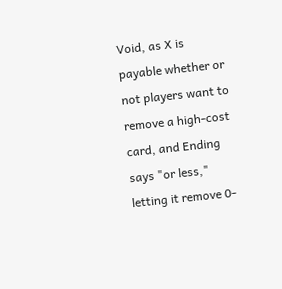Void, as X is payable whether or not players want to remove a high-cost card, and Ending says "or less," letting it remove 0-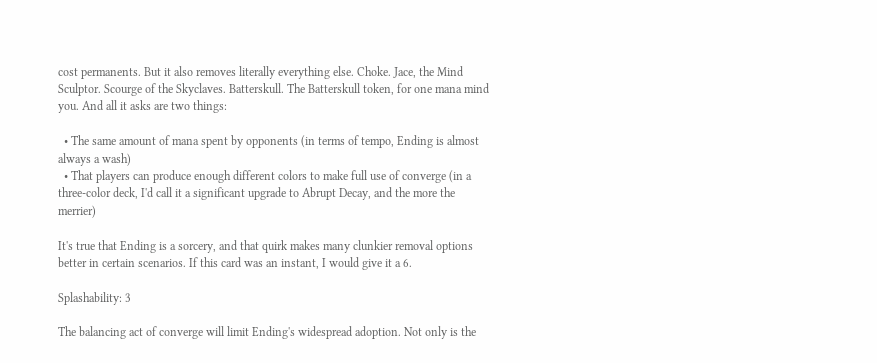cost permanents. But it also removes literally everything else. Choke. Jace, the Mind Sculptor. Scourge of the Skyclaves. Batterskull. The Batterskull token, for one mana mind you. And all it asks are two things:

  • The same amount of mana spent by opponents (in terms of tempo, Ending is almost always a wash)
  • That players can produce enough different colors to make full use of converge (in a three-color deck, I'd call it a significant upgrade to Abrupt Decay, and the more the merrier)

It's true that Ending is a sorcery, and that quirk makes many clunkier removal options better in certain scenarios. If this card was an instant, I would give it a 6.

Splashability: 3

The balancing act of converge will limit Ending's widespread adoption. Not only is the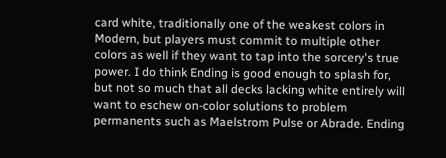card white, traditionally one of the weakest colors in Modern, but players must commit to multiple other colors as well if they want to tap into the sorcery's true power. I do think Ending is good enough to splash for, but not so much that all decks lacking white entirely will want to eschew on-color solutions to problem permanents such as Maelstrom Pulse or Abrade. Ending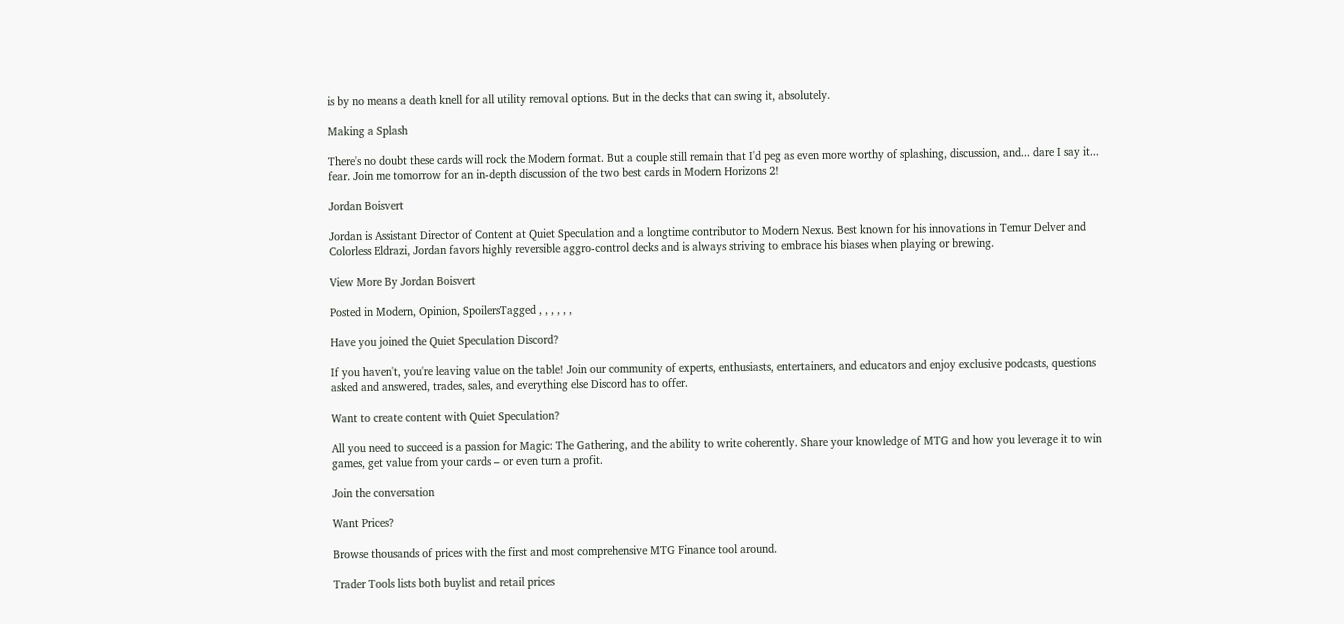is by no means a death knell for all utility removal options. But in the decks that can swing it, absolutely.

Making a Splash

There's no doubt these cards will rock the Modern format. But a couple still remain that I'd peg as even more worthy of splashing, discussion, and... dare I say it... fear. Join me tomorrow for an in-depth discussion of the two best cards in Modern Horizons 2!

Jordan Boisvert

Jordan is Assistant Director of Content at Quiet Speculation and a longtime contributor to Modern Nexus. Best known for his innovations in Temur Delver and Colorless Eldrazi, Jordan favors highly reversible aggro-control decks and is always striving to embrace his biases when playing or brewing.

View More By Jordan Boisvert

Posted in Modern, Opinion, SpoilersTagged , , , , , ,

Have you joined the Quiet Speculation Discord?

If you haven't, you're leaving value on the table! Join our community of experts, enthusiasts, entertainers, and educators and enjoy exclusive podcasts, questions asked and answered, trades, sales, and everything else Discord has to offer.

Want to create content with Quiet Speculation?

All you need to succeed is a passion for Magic: The Gathering, and the ability to write coherently. Share your knowledge of MTG and how you leverage it to win games, get value from your cards – or even turn a profit.

Join the conversation

Want Prices?

Browse thousands of prices with the first and most comprehensive MTG Finance tool around.

Trader Tools lists both buylist and retail prices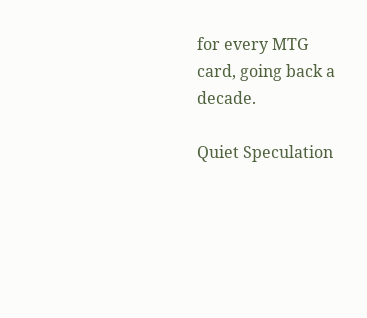for every MTG card, going back a decade.

Quiet Speculation